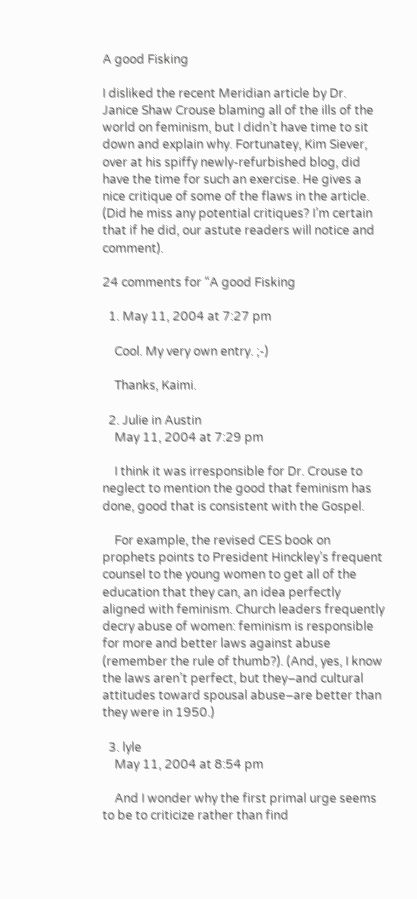A good Fisking

I disliked the recent Meridian article by Dr. Janice Shaw Crouse blaming all of the ills of the world on feminism, but I didn’t have time to sit down and explain why. Fortunatey, Kim Siever, over at his spiffy newly-refurbished blog, did have the time for such an exercise. He gives a nice critique of some of the flaws in the article. (Did he miss any potential critiques? I’m certain that if he did, our astute readers will notice and comment).

24 comments for “A good Fisking

  1. May 11, 2004 at 7:27 pm

    Cool. My very own entry. ;-)

    Thanks, Kaimi.

  2. Julie in Austin
    May 11, 2004 at 7:29 pm

    I think it was irresponsible for Dr. Crouse to neglect to mention the good that feminism has done, good that is consistent with the Gospel.

    For example, the revised CES book on prophets points to President Hinckley’s frequent counsel to the young women to get all of the education that they can, an idea perfectly aligned with feminism. Church leaders frequently decry abuse of women: feminism is responsible for more and better laws against abuse (remember the rule of thumb?). (And, yes, I know the laws aren’t perfect, but they–and cultural attitudes toward spousal abuse–are better than they were in 1950.)

  3. lyle
    May 11, 2004 at 8:54 pm

    And I wonder why the first primal urge seems to be to criticize rather than find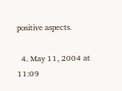positive aspects.

  4. May 11, 2004 at 11:09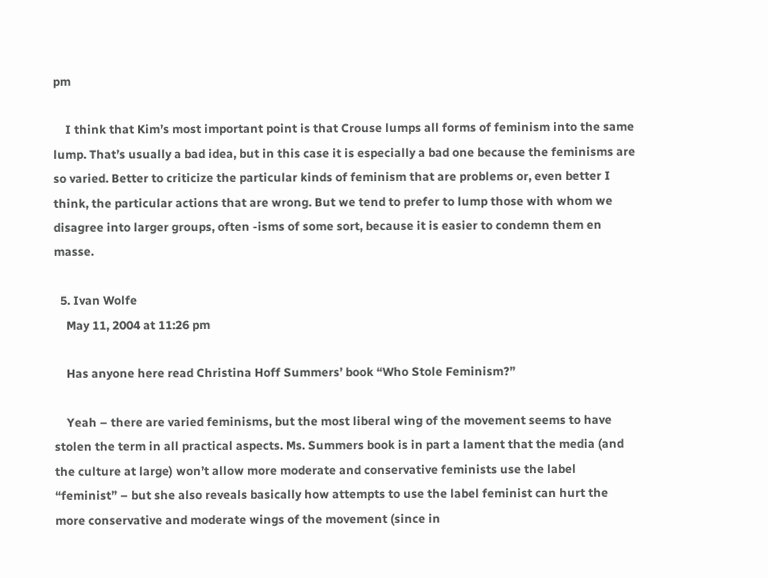pm

    I think that Kim’s most important point is that Crouse lumps all forms of feminism into the same lump. That’s usually a bad idea, but in this case it is especially a bad one because the feminisms are so varied. Better to criticize the particular kinds of feminism that are problems or, even better I think, the particular actions that are wrong. But we tend to prefer to lump those with whom we disagree into larger groups, often -isms of some sort, because it is easier to condemn them en masse.

  5. Ivan Wolfe
    May 11, 2004 at 11:26 pm

    Has anyone here read Christina Hoff Summers’ book “Who Stole Feminism?”

    Yeah – there are varied feminisms, but the most liberal wing of the movement seems to have stolen the term in all practical aspects. Ms. Summers book is in part a lament that the media (and the culture at large) won’t allow more moderate and conservative feminists use the label “feminist” – but she also reveals basically how attempts to use the label feminist can hurt the more conservative and moderate wings of the movement (since in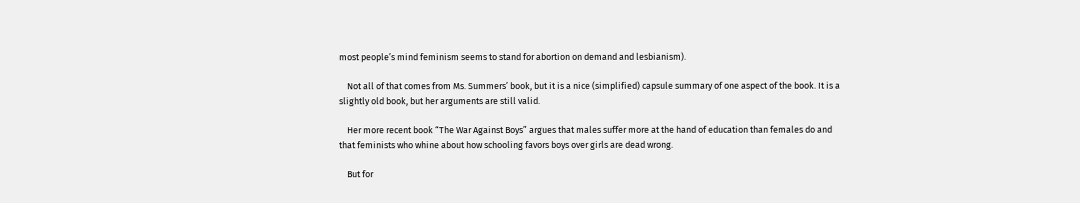most people’s mind feminism seems to stand for abortion on demand and lesbianism).

    Not all of that comes from Ms. Summers’ book, but it is a nice (simplified) capsule summary of one aspect of the book. It is a slightly old book, but her arguments are still valid.

    Her more recent book “The War Against Boys” argues that males suffer more at the hand of education than females do and that feminists who whine about how schooling favors boys over girls are dead wrong.

    But for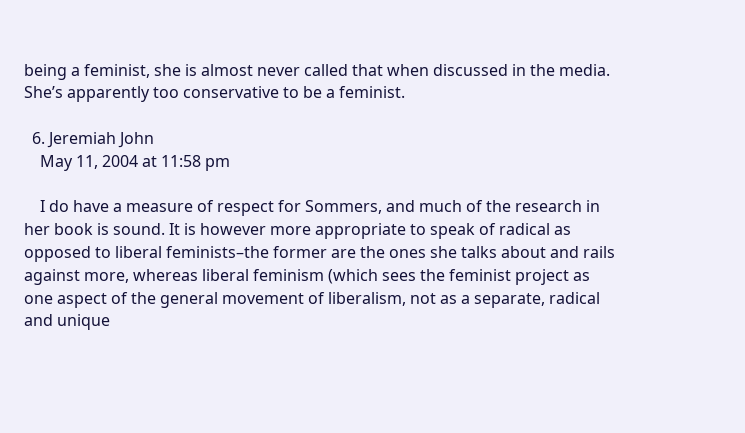being a feminist, she is almost never called that when discussed in the media. She’s apparently too conservative to be a feminist.

  6. Jeremiah John
    May 11, 2004 at 11:58 pm

    I do have a measure of respect for Sommers, and much of the research in her book is sound. It is however more appropriate to speak of radical as opposed to liberal feminists–the former are the ones she talks about and rails against more, whereas liberal feminism (which sees the feminist project as one aspect of the general movement of liberalism, not as a separate, radical and unique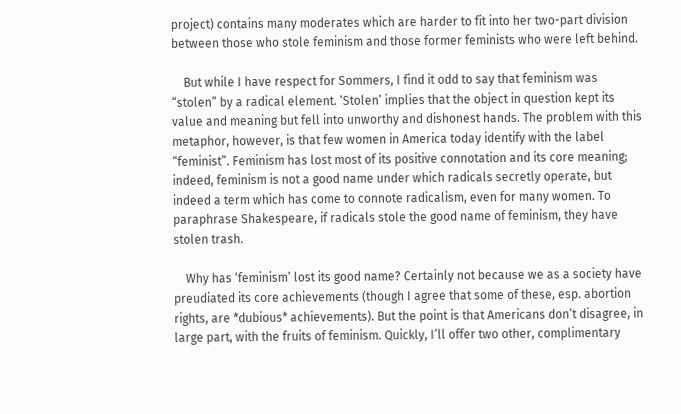project) contains many moderates which are harder to fit into her two-part division between those who stole feminism and those former feminists who were left behind.

    But while I have respect for Sommers, I find it odd to say that feminism was “stolen” by a radical element. ‘Stolen’ implies that the object in question kept its value and meaning but fell into unworthy and dishonest hands. The problem with this metaphor, however, is that few women in America today identify with the label “feminist”. Feminism has lost most of its positive connotation and its core meaning; indeed, feminism is not a good name under which radicals secretly operate, but indeed a term which has come to connote radicalism, even for many women. To paraphrase Shakespeare, if radicals stole the good name of feminism, they have stolen trash.

    Why has ‘feminism’ lost its good name? Certainly not because we as a society have preudiated its core achievements (though I agree that some of these, esp. abortion rights, are *dubious* achievements). But the point is that Americans don’t disagree, in large part, with the fruits of feminism. Quickly, I’ll offer two other, complimentary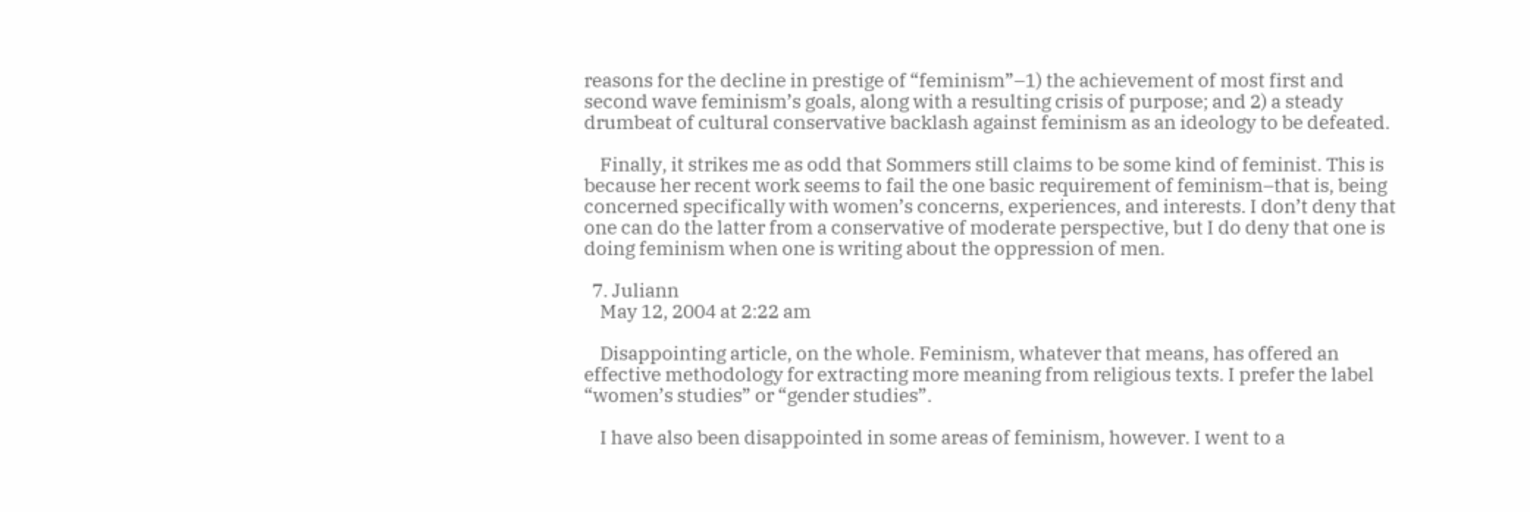reasons for the decline in prestige of “feminism”–1) the achievement of most first and second wave feminism’s goals, along with a resulting crisis of purpose; and 2) a steady drumbeat of cultural conservative backlash against feminism as an ideology to be defeated.

    Finally, it strikes me as odd that Sommers still claims to be some kind of feminist. This is because her recent work seems to fail the one basic requirement of feminism–that is, being concerned specifically with women’s concerns, experiences, and interests. I don’t deny that one can do the latter from a conservative of moderate perspective, but I do deny that one is doing feminism when one is writing about the oppression of men.

  7. Juliann
    May 12, 2004 at 2:22 am

    Disappointing article, on the whole. Feminism, whatever that means, has offered an effective methodology for extracting more meaning from religious texts. I prefer the label “women’s studies” or “gender studies”.

    I have also been disappointed in some areas of feminism, however. I went to a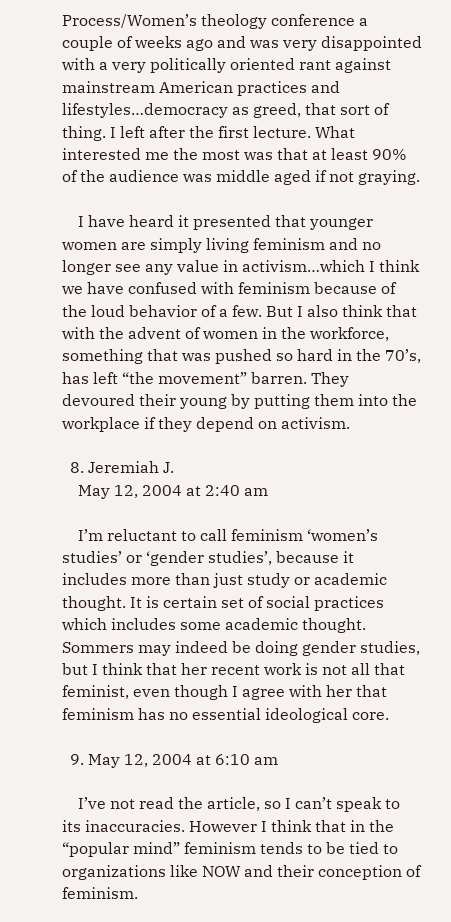Process/Women’s theology conference a couple of weeks ago and was very disappointed with a very politically oriented rant against mainstream American practices and lifestyles…democracy as greed, that sort of thing. I left after the first lecture. What interested me the most was that at least 90% of the audience was middle aged if not graying.

    I have heard it presented that younger women are simply living feminism and no longer see any value in activism…which I think we have confused with feminism because of the loud behavior of a few. But I also think that with the advent of women in the workforce, something that was pushed so hard in the 70’s, has left “the movement” barren. They devoured their young by putting them into the workplace if they depend on activism.

  8. Jeremiah J.
    May 12, 2004 at 2:40 am

    I’m reluctant to call feminism ‘women’s studies’ or ‘gender studies’, because it includes more than just study or academic thought. It is certain set of social practices which includes some academic thought. Sommers may indeed be doing gender studies, but I think that her recent work is not all that feminist, even though I agree with her that feminism has no essential ideological core.

  9. May 12, 2004 at 6:10 am

    I’ve not read the article, so I can’t speak to its inaccuracies. However I think that in the “popular mind” feminism tends to be tied to organizations like NOW and their conception of feminism.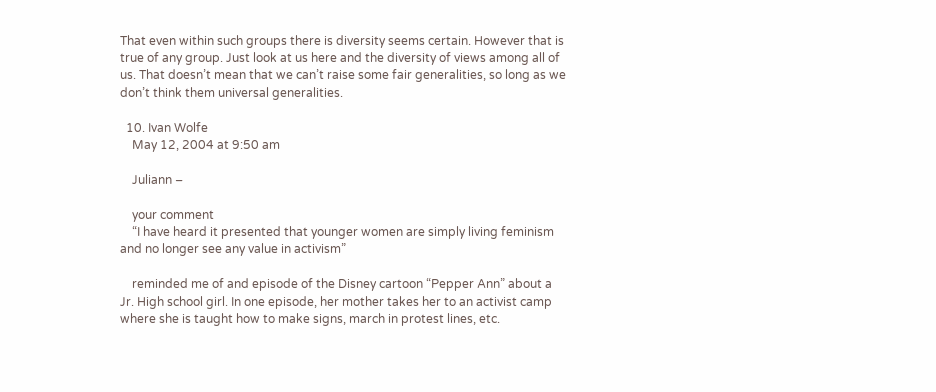That even within such groups there is diversity seems certain. However that is true of any group. Just look at us here and the diversity of views among all of us. That doesn’t mean that we can’t raise some fair generalities, so long as we don’t think them universal generalities.

  10. Ivan Wolfe
    May 12, 2004 at 9:50 am

    Juliann –

    your comment
    “I have heard it presented that younger women are simply living feminism and no longer see any value in activism”

    reminded me of and episode of the Disney cartoon “Pepper Ann” about a Jr. High school girl. In one episode, her mother takes her to an activist camp where she is taught how to make signs, march in protest lines, etc.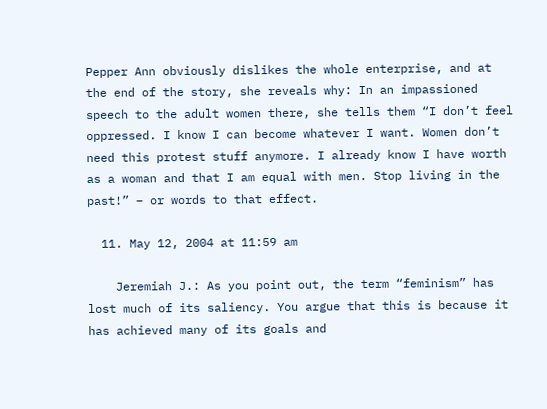Pepper Ann obviously dislikes the whole enterprise, and at the end of the story, she reveals why: In an impassioned speech to the adult women there, she tells them “I don’t feel oppressed. I know I can become whatever I want. Women don’t need this protest stuff anymore. I already know I have worth as a woman and that I am equal with men. Stop living in the past!” – or words to that effect.

  11. May 12, 2004 at 11:59 am

    Jeremiah J.: As you point out, the term “feminism” has lost much of its saliency. You argue that this is because it has achieved many of its goals and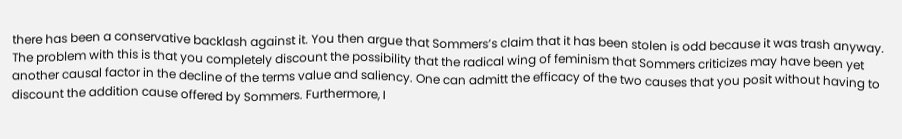there has been a conservative backlash against it. You then argue that Sommers’s claim that it has been stolen is odd because it was trash anyway. The problem with this is that you completely discount the possibility that the radical wing of feminism that Sommers criticizes may have been yet another causal factor in the decline of the terms value and saliency. One can admitt the efficacy of the two causes that you posit without having to discount the addition cause offered by Sommers. Furthermore, I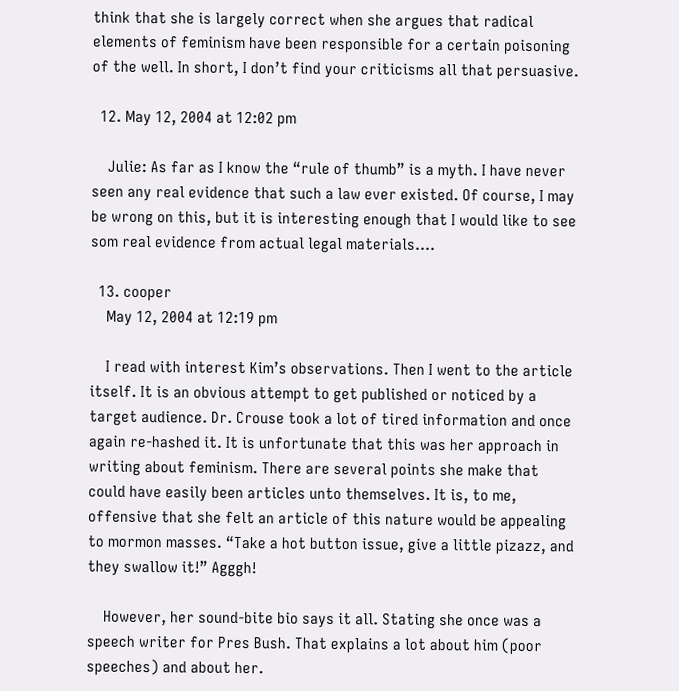think that she is largely correct when she argues that radical elements of feminism have been responsible for a certain poisoning of the well. In short, I don’t find your criticisms all that persuasive.

  12. May 12, 2004 at 12:02 pm

    Julie: As far as I know the “rule of thumb” is a myth. I have never seen any real evidence that such a law ever existed. Of course, I may be wrong on this, but it is interesting enough that I would like to see som real evidence from actual legal materials….

  13. cooper
    May 12, 2004 at 12:19 pm

    I read with interest Kim’s observations. Then I went to the article itself. It is an obvious attempt to get published or noticed by a target audience. Dr. Crouse took a lot of tired information and once again re-hashed it. It is unfortunate that this was her approach in writing about feminism. There are several points she make that could have easily been articles unto themselves. It is, to me, offensive that she felt an article of this nature would be appealing to mormon masses. “Take a hot button issue, give a little pizazz, and they swallow it!” Agggh!

    However, her sound-bite bio says it all. Stating she once was a speech writer for Pres Bush. That explains a lot about him (poor speeches) and about her.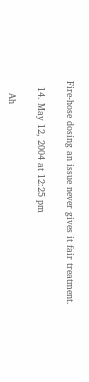Fire-hose dosing an issue never gives it fair treatment.

  14. May 12, 2004 at 12:25 pm

    Ah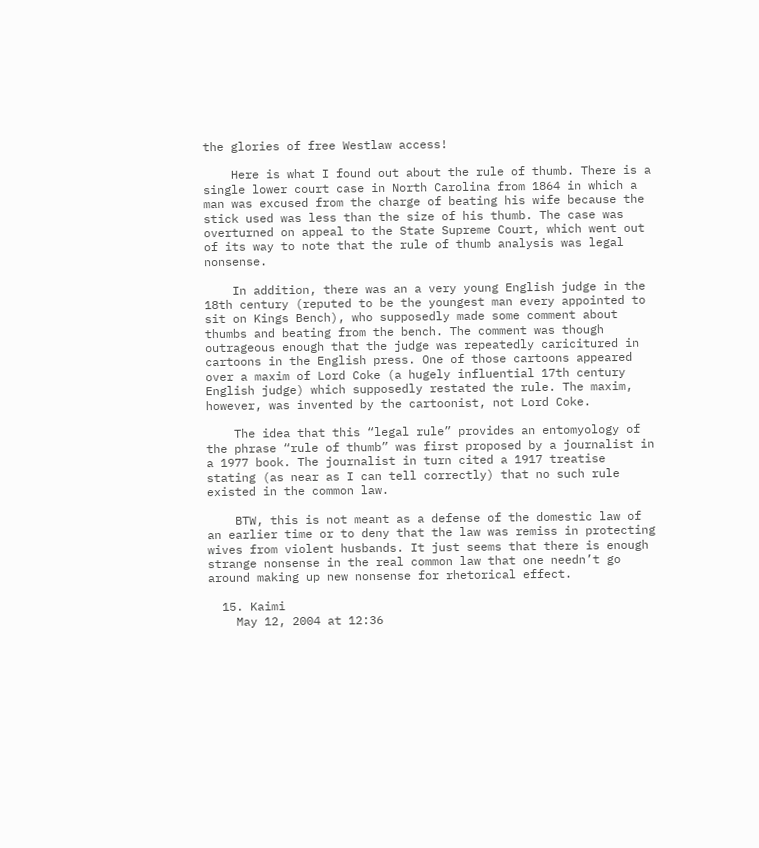the glories of free Westlaw access!

    Here is what I found out about the rule of thumb. There is a single lower court case in North Carolina from 1864 in which a man was excused from the charge of beating his wife because the stick used was less than the size of his thumb. The case was overturned on appeal to the State Supreme Court, which went out of its way to note that the rule of thumb analysis was legal nonsense.

    In addition, there was an a very young English judge in the 18th century (reputed to be the youngest man every appointed to sit on Kings Bench), who supposedly made some comment about thumbs and beating from the bench. The comment was though outrageous enough that the judge was repeatedly caricitured in cartoons in the English press. One of those cartoons appeared over a maxim of Lord Coke (a hugely influential 17th century English judge) which supposedly restated the rule. The maxim, however, was invented by the cartoonist, not Lord Coke.

    The idea that this “legal rule” provides an entomyology of the phrase “rule of thumb” was first proposed by a journalist in a 1977 book. The journalist in turn cited a 1917 treatise stating (as near as I can tell correctly) that no such rule existed in the common law.

    BTW, this is not meant as a defense of the domestic law of an earlier time or to deny that the law was remiss in protecting wives from violent husbands. It just seems that there is enough strange nonsense in the real common law that one needn’t go around making up new nonsense for rhetorical effect.

  15. Kaimi
    May 12, 2004 at 12:36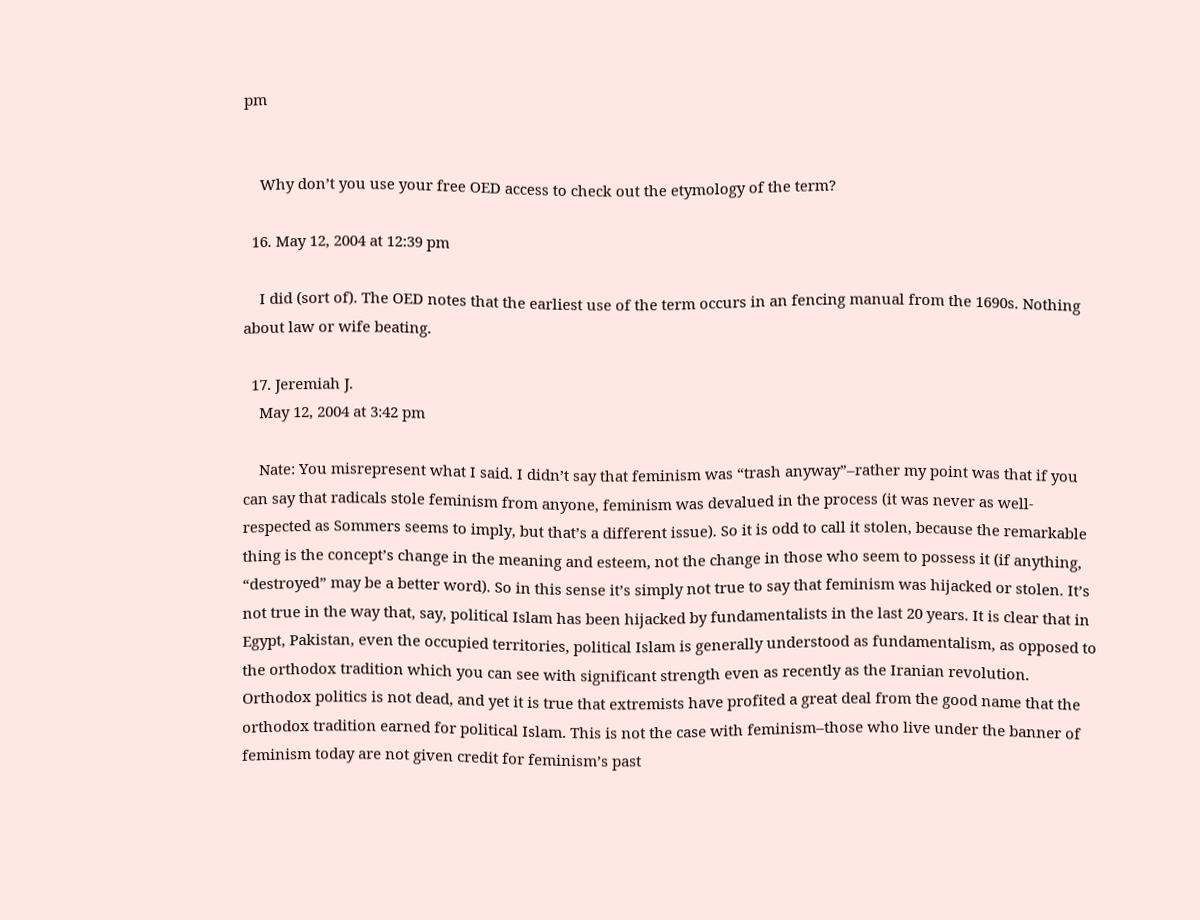pm


    Why don’t you use your free OED access to check out the etymology of the term?

  16. May 12, 2004 at 12:39 pm

    I did (sort of). The OED notes that the earliest use of the term occurs in an fencing manual from the 1690s. Nothing about law or wife beating.

  17. Jeremiah J.
    May 12, 2004 at 3:42 pm

    Nate: You misrepresent what I said. I didn’t say that feminism was “trash anyway”–rather my point was that if you can say that radicals stole feminism from anyone, feminism was devalued in the process (it was never as well-respected as Sommers seems to imply, but that’s a different issue). So it is odd to call it stolen, because the remarkable thing is the concept’s change in the meaning and esteem, not the change in those who seem to possess it (if anything, “destroyed” may be a better word). So in this sense it’s simply not true to say that feminism was hijacked or stolen. It’s not true in the way that, say, political Islam has been hijacked by fundamentalists in the last 20 years. It is clear that in Egypt, Pakistan, even the occupied territories, political Islam is generally understood as fundamentalism, as opposed to the orthodox tradition which you can see with significant strength even as recently as the Iranian revolution. Orthodox politics is not dead, and yet it is true that extremists have profited a great deal from the good name that the orthodox tradition earned for political Islam. This is not the case with feminism–those who live under the banner of feminism today are not given credit for feminism’s past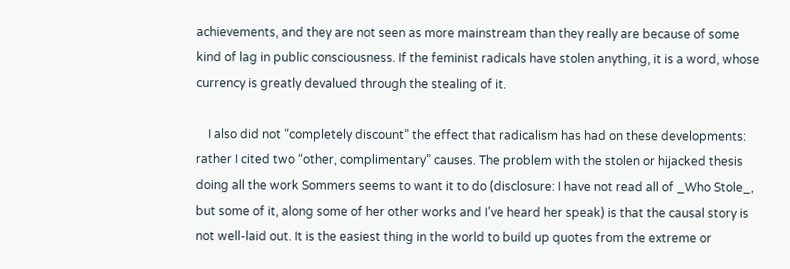achievements, and they are not seen as more mainstream than they really are because of some kind of lag in public consciousness. If the feminist radicals have stolen anything, it is a word, whose currency is greatly devalued through the stealing of it.

    I also did not “completely discount” the effect that radicalism has had on these developments: rather I cited two “other, complimentary” causes. The problem with the stolen or hijacked thesis doing all the work Sommers seems to want it to do (disclosure: I have not read all of _Who Stole_, but some of it, along some of her other works and I’ve heard her speak) is that the causal story is not well-laid out. It is the easiest thing in the world to build up quotes from the extreme or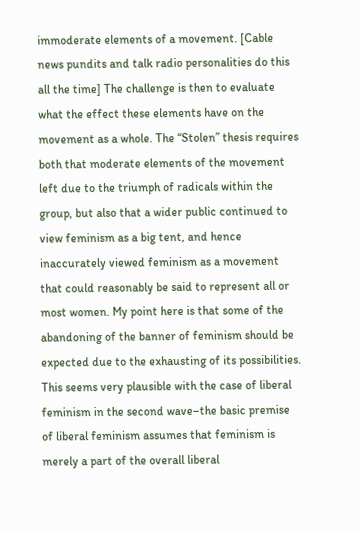immoderate elements of a movement. [Cable news pundits and talk radio personalities do this all the time] The challenge is then to evaluate what the effect these elements have on the movement as a whole. The “Stolen” thesis requires both that moderate elements of the movement left due to the triumph of radicals within the group, but also that a wider public continued to view feminism as a big tent, and hence inaccurately viewed feminism as a movement that could reasonably be said to represent all or most women. My point here is that some of the abandoning of the banner of feminism should be expected due to the exhausting of its possibilities. This seems very plausible with the case of liberal feminism in the second wave–the basic premise of liberal feminism assumes that feminism is merely a part of the overall liberal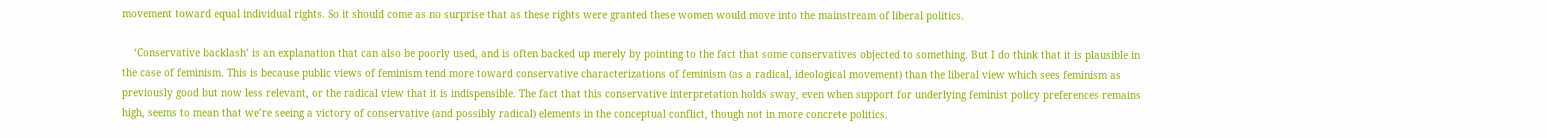movement toward equal individual rights. So it should come as no surprise that as these rights were granted these women would move into the mainstream of liberal politics.

    ‘Conservative backlash’ is an explanation that can also be poorly used, and is often backed up merely by pointing to the fact that some conservatives objected to something. But I do think that it is plausible in the case of feminism. This is because public views of feminism tend more toward conservative characterizations of feminism (as a radical, ideological movement) than the liberal view which sees feminism as previously good but now less relevant, or the radical view that it is indispensible. The fact that this conservative interpretation holds sway, even when support for underlying feminist policy preferences remains high, seems to mean that we’re seeing a victory of conservative (and possibly radical) elements in the conceptual conflict, though not in more concrete politics.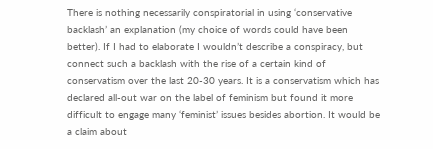There is nothing necessarily conspiratorial in using ‘conservative backlash’ an explanation (my choice of words could have been better). If I had to elaborate I wouldn’t describe a conspiracy, but connect such a backlash with the rise of a certain kind of conservatism over the last 20-30 years. It is a conservatism which has declared all-out war on the label of feminism but found it more difficult to engage many ‘feminist’ issues besides abortion. It would be a claim about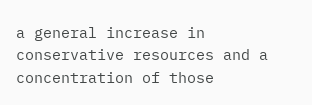a general increase in conservative resources and a concentration of those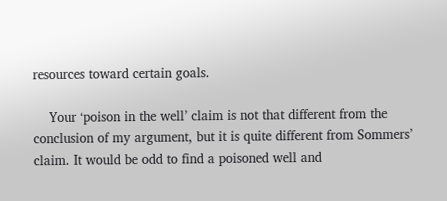resources toward certain goals.

    Your ‘poison in the well’ claim is not that different from the conclusion of my argument, but it is quite different from Sommers’ claim. It would be odd to find a poisoned well and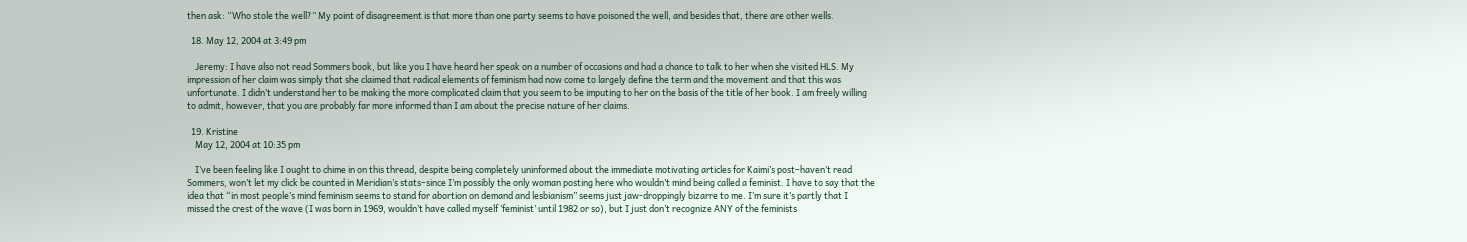then ask: “Who stole the well?” My point of disagreement is that more than one party seems to have poisoned the well, and besides that, there are other wells.

  18. May 12, 2004 at 3:49 pm

    Jeremy: I have also not read Sommers book, but like you I have heard her speak on a number of occasions and had a chance to talk to her when she visited HLS. My impression of her claim was simply that she claimed that radical elements of feminism had now come to largely define the term and the movement and that this was unfortunate. I didn’t understand her to be making the more complicated claim that you seem to be imputing to her on the basis of the title of her book. I am freely willing to admit, however, that you are probably far more informed than I am about the precise nature of her claims.

  19. Kristine
    May 12, 2004 at 10:35 pm

    I’ve been feeling like I ought to chime in on this thread, despite being completely uninformed about the immediate motivating articles for Kaimi’s post–haven’t read Sommers, won’t let my click be counted in Meridian’s stats–since I’m possibly the only woman posting here who wouldn’t mind being called a feminist. I have to say that the idea that “in most people’s mind feminism seems to stand for abortion on demand and lesbianism” seems just jaw-droppingly bizarre to me. I’m sure it’s partly that I missed the crest of the wave (I was born in 1969, wouldn’t have called myself ‘feminist’ until 1982 or so), but I just don’t recognize ANY of the feminists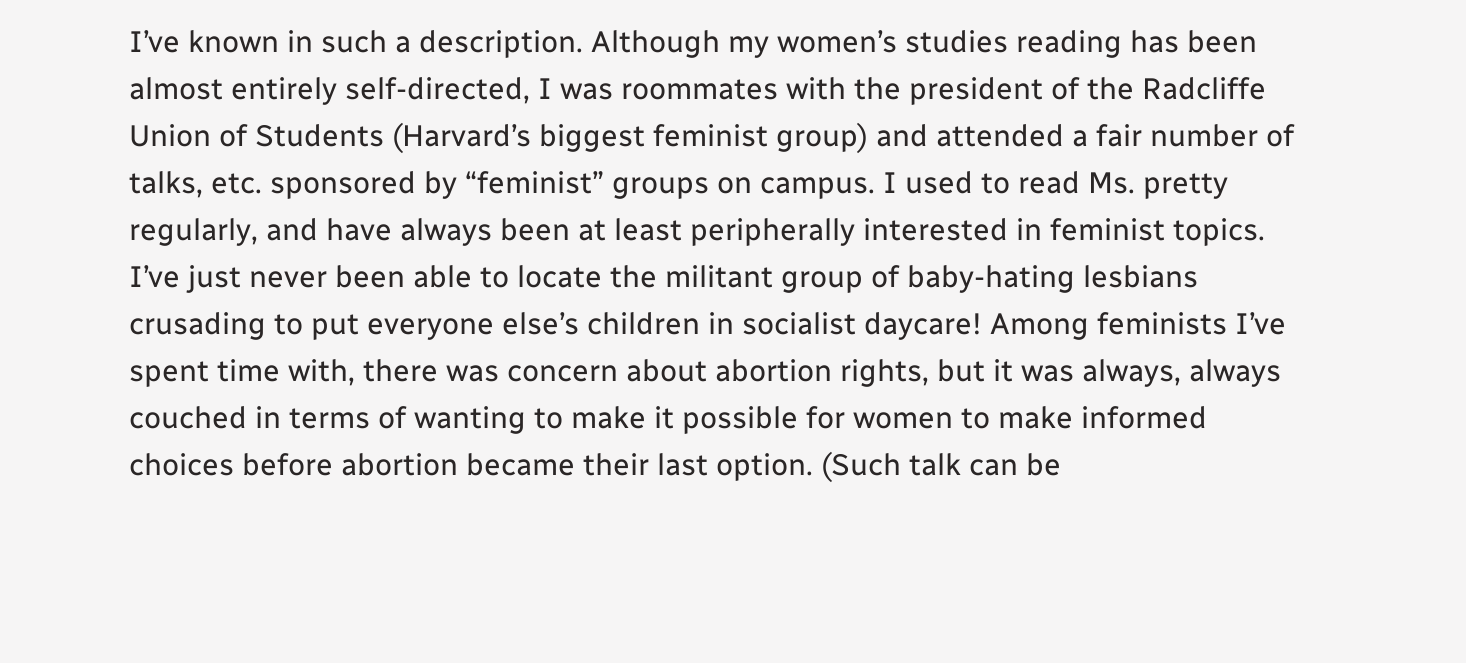I’ve known in such a description. Although my women’s studies reading has been almost entirely self-directed, I was roommates with the president of the Radcliffe Union of Students (Harvard’s biggest feminist group) and attended a fair number of talks, etc. sponsored by “feminist” groups on campus. I used to read Ms. pretty regularly, and have always been at least peripherally interested in feminist topics. I’ve just never been able to locate the militant group of baby-hating lesbians crusading to put everyone else’s children in socialist daycare! Among feminists I’ve spent time with, there was concern about abortion rights, but it was always, always couched in terms of wanting to make it possible for women to make informed choices before abortion became their last option. (Such talk can be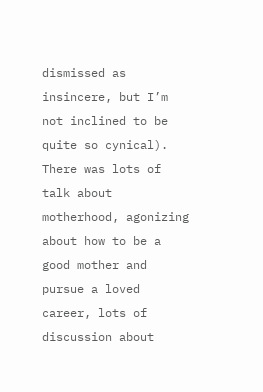dismissed as insincere, but I’m not inclined to be quite so cynical). There was lots of talk about motherhood, agonizing about how to be a good mother and pursue a loved career, lots of discussion about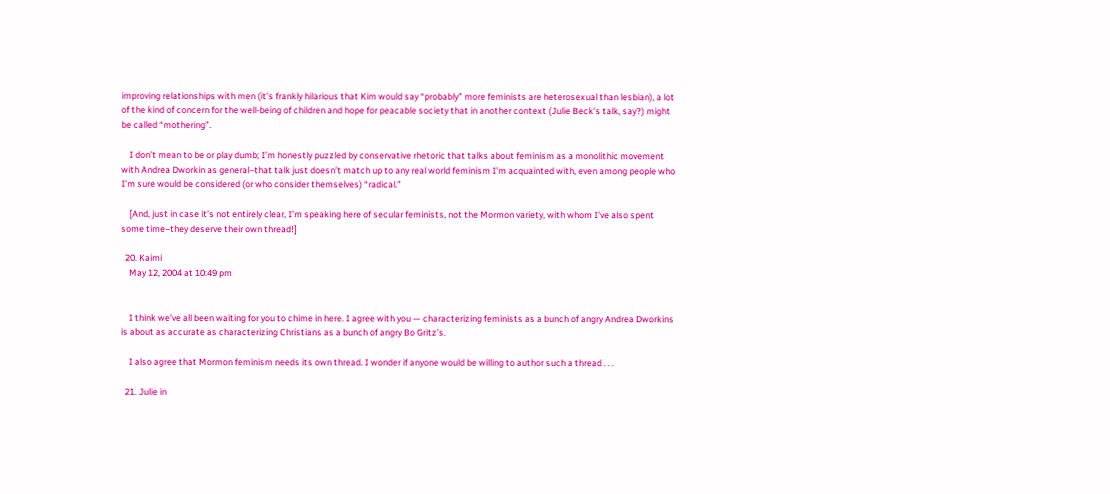improving relationships with men (it’s frankly hilarious that Kim would say “probably” more feminists are heterosexual than lesbian), a lot of the kind of concern for the well-being of children and hope for peacable society that in another context (Julie Beck’s talk, say?) might be called “mothering”.

    I don’t mean to be or play dumb; I’m honestly puzzled by conservative rhetoric that talks about feminism as a monolithic movement with Andrea Dworkin as general–that talk just doesn’t match up to any real world feminism I’m acquainted with, even among people who I’m sure would be considered (or who consider themselves) “radical.”

    [And, just in case it’s not entirely clear, I’m speaking here of secular feminists, not the Mormon variety, with whom I’ve also spent some time–they deserve their own thread!]

  20. Kaimi
    May 12, 2004 at 10:49 pm


    I think we’ve all been waiting for you to chime in here. I agree with you — characterizing feminists as a bunch of angry Andrea Dworkins is about as accurate as characterizing Christians as a bunch of angry Bo Gritz’s.

    I also agree that Mormon feminism needs its own thread. I wonder if anyone would be willing to author such a thread . . .

  21. Julie in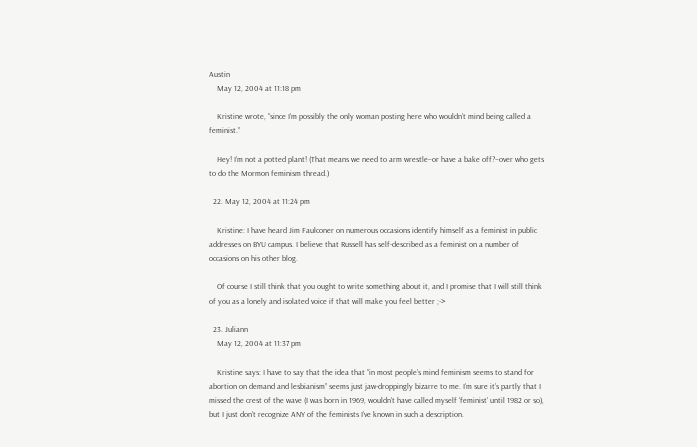Austin
    May 12, 2004 at 11:18 pm

    Kristine wrote, “since I’m possibly the only woman posting here who wouldn’t mind being called a feminist.”

    Hey! I’m not a potted plant! (That means we need to arm wrestle–or have a bake off?–over who gets to do the Mormon feminism thread.)

  22. May 12, 2004 at 11:24 pm

    Kristine: I have heard Jim Faulconer on numerous occasions identify himself as a feminist in public addresses on BYU campus. I believe that Russell has self-described as a feminist on a number of occasions on his other blog.

    Of course I still think that you ought to write something about it, and I promise that I will still think of you as a lonely and isolated voice if that will make you feel better ;->

  23. Juliann
    May 12, 2004 at 11:37 pm

    Kristine says: I have to say that the idea that “in most people’s mind feminism seems to stand for abortion on demand and lesbianism” seems just jaw-droppingly bizarre to me. I’m sure it’s partly that I missed the crest of the wave (I was born in 1969, wouldn’t have called myself ‘feminist’ until 1982 or so), but I just don’t recognize ANY of the feminists I’ve known in such a description.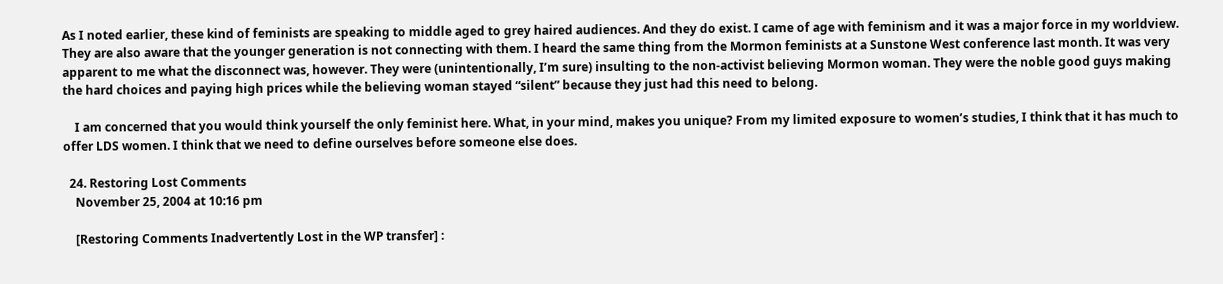As I noted earlier, these kind of feminists are speaking to middle aged to grey haired audiences. And they do exist. I came of age with feminism and it was a major force in my worldview. They are also aware that the younger generation is not connecting with them. I heard the same thing from the Mormon feminists at a Sunstone West conference last month. It was very apparent to me what the disconnect was, however. They were (unintentionally, I’m sure) insulting to the non-activist believing Mormon woman. They were the noble good guys making the hard choices and paying high prices while the believing woman stayed “silent” because they just had this need to belong.

    I am concerned that you would think yourself the only feminist here. What, in your mind, makes you unique? From my limited exposure to women’s studies, I think that it has much to offer LDS women. I think that we need to define ourselves before someone else does.

  24. Restoring Lost Comments
    November 25, 2004 at 10:16 pm

    [Restoring Comments Inadvertently Lost in the WP transfer] :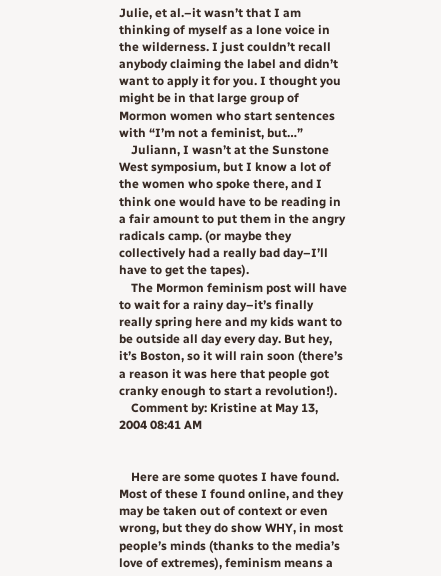Julie, et al.–it wasn’t that I am thinking of myself as a lone voice in the wilderness. I just couldn’t recall anybody claiming the label and didn’t want to apply it for you. I thought you might be in that large group of Mormon women who start sentences with “I’m not a feminist, but…”
    Juliann, I wasn’t at the Sunstone West symposium, but I know a lot of the women who spoke there, and I think one would have to be reading in a fair amount to put them in the angry radicals camp. (or maybe they collectively had a really bad day–I’ll have to get the tapes).
    The Mormon feminism post will have to wait for a rainy day–it’s finally really spring here and my kids want to be outside all day every day. But hey, it’s Boston, so it will rain soon (there’s a reason it was here that people got cranky enough to start a revolution!).
    Comment by: Kristine at May 13, 2004 08:41 AM


    Here are some quotes I have found. Most of these I found online, and they may be taken out of context or even wrong, but they do show WHY, in most people’s minds (thanks to the media’s love of extremes), feminism means a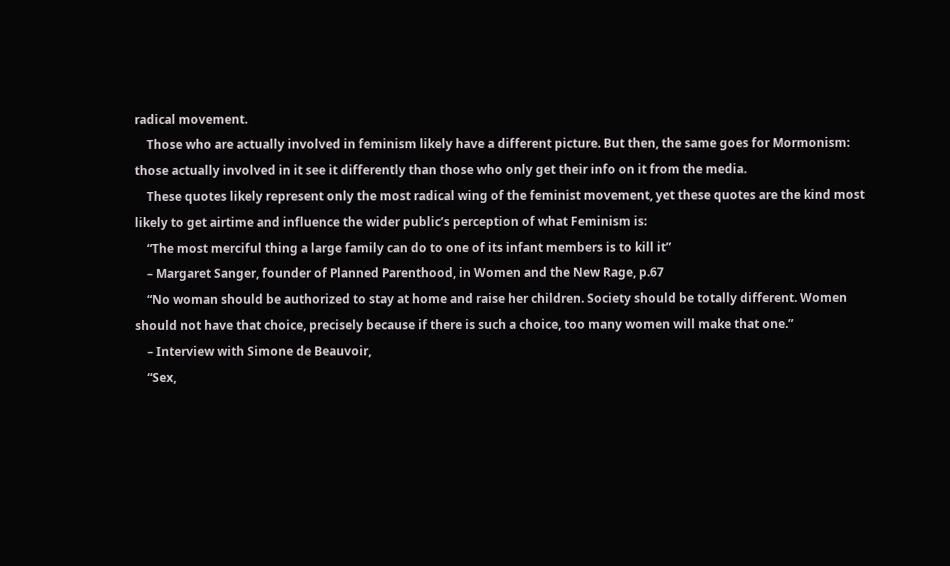radical movement.
    Those who are actually involved in feminism likely have a different picture. But then, the same goes for Mormonism: those actually involved in it see it differently than those who only get their info on it from the media.
    These quotes likely represent only the most radical wing of the feminist movement, yet these quotes are the kind most likely to get airtime and influence the wider public’s perception of what Feminism is:
    “The most merciful thing a large family can do to one of its infant members is to kill it”
    – Margaret Sanger, founder of Planned Parenthood, in Women and the New Rage, p.67
    “No woman should be authorized to stay at home and raise her children. Society should be totally different. Women should not have that choice, precisely because if there is such a choice, too many women will make that one.”
    – Interview with Simone de Beauvoir,
    “Sex,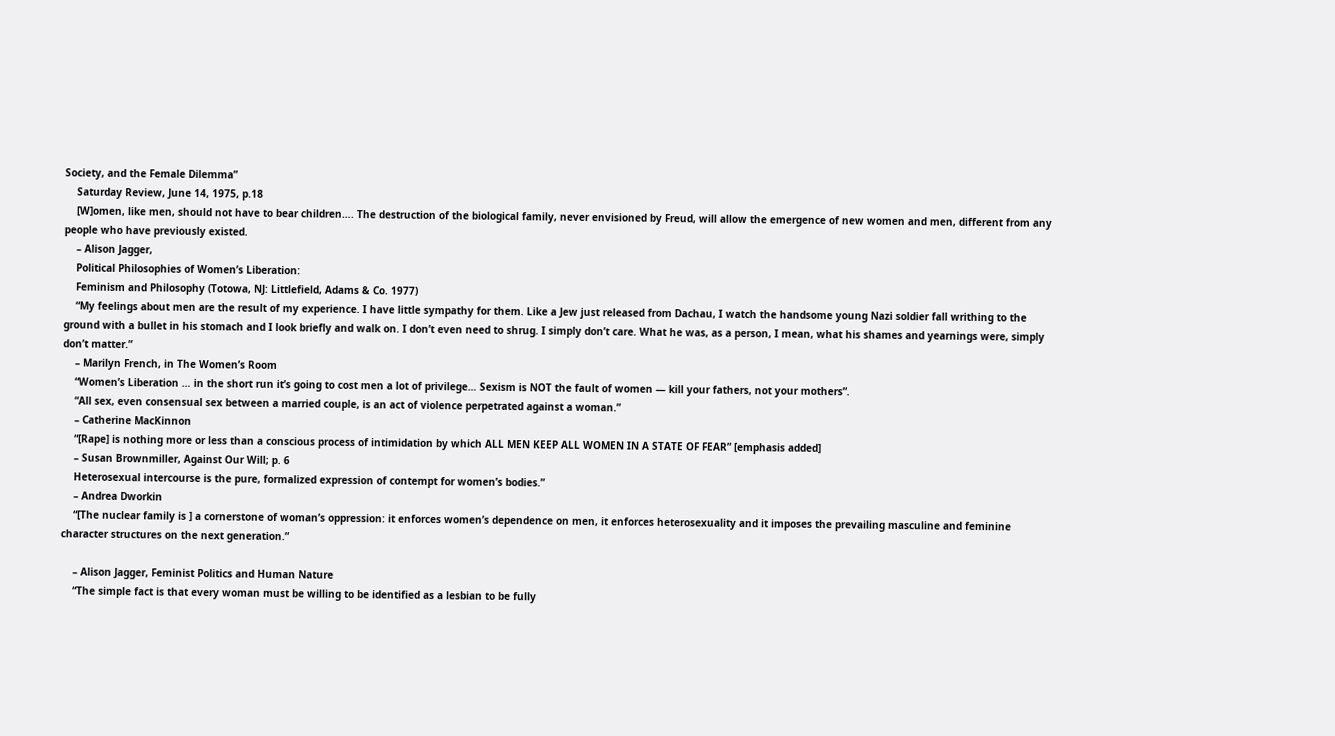Society, and the Female Dilemma”
    Saturday Review, June 14, 1975, p.18
    [W]omen, like men, should not have to bear children…. The destruction of the biological family, never envisioned by Freud, will allow the emergence of new women and men, different from any people who have previously existed.
    – Alison Jagger,
    Political Philosophies of Women’s Liberation:
    Feminism and Philosophy (Totowa, NJ: Littlefield, Adams & Co. 1977)
    “My feelings about men are the result of my experience. I have little sympathy for them. Like a Jew just released from Dachau, I watch the handsome young Nazi soldier fall writhing to the ground with a bullet in his stomach and I look briefly and walk on. I don’t even need to shrug. I simply don’t care. What he was, as a person, I mean, what his shames and yearnings were, simply don’t matter.”
    – Marilyn French, in The Women’s Room
    “Women’s Liberation … in the short run it’s going to cost men a lot of privilege… Sexism is NOT the fault of women — kill your fathers, not your mothers”.
    “All sex, even consensual sex between a married couple, is an act of violence perpetrated against a woman.”
    – Catherine MacKinnon
    “[Rape] is nothing more or less than a conscious process of intimidation by which ALL MEN KEEP ALL WOMEN IN A STATE OF FEAR” [emphasis added]
    – Susan Brownmiller, Against Our Will; p. 6
    Heterosexual intercourse is the pure, formalized expression of contempt for women’s bodies.”
    – Andrea Dworkin
    “[The nuclear family is ] a cornerstone of woman’s oppression: it enforces women’s dependence on men, it enforces heterosexuality and it imposes the prevailing masculine and feminine character structures on the next generation.”

    – Alison Jagger, Feminist Politics and Human Nature
    “The simple fact is that every woman must be willing to be identified as a lesbian to be fully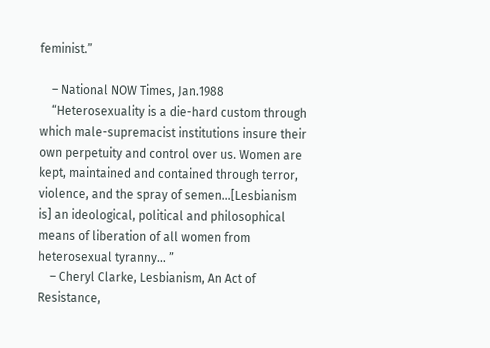feminist.”

    – National NOW Times, Jan.1988
    “Heterosexuality is a die-hard custom through which male-supremacist institutions insure their own perpetuity and control over us. Women are kept, maintained and contained through terror, violence, and the spray of semen…[Lesbianism is] an ideological, political and philosophical means of liberation of all women from heterosexual tyranny… ”
    – Cheryl Clarke, Lesbianism, An Act of Resistance,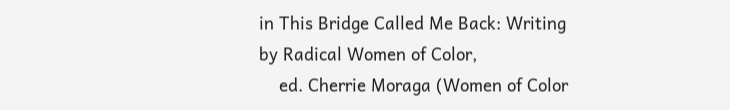in This Bridge Called Me Back: Writing by Radical Women of Color,
    ed. Cherrie Moraga (Women of Color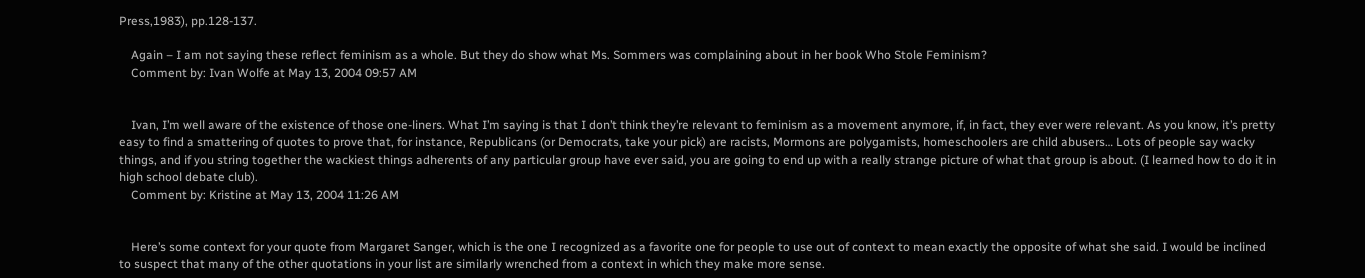Press,1983), pp.128-137.

    Again – I am not saying these reflect feminism as a whole. But they do show what Ms. Sommers was complaining about in her book Who Stole Feminism?
    Comment by: Ivan Wolfe at May 13, 2004 09:57 AM


    Ivan, I’m well aware of the existence of those one-liners. What I’m saying is that I don’t think they’re relevant to feminism as a movement anymore, if, in fact, they ever were relevant. As you know, it’s pretty easy to find a smattering of quotes to prove that, for instance, Republicans (or Democrats, take your pick) are racists, Mormons are polygamists, homeschoolers are child abusers… Lots of people say wacky things, and if you string together the wackiest things adherents of any particular group have ever said, you are going to end up with a really strange picture of what that group is about. (I learned how to do it in high school debate club).
    Comment by: Kristine at May 13, 2004 11:26 AM


    Here’s some context for your quote from Margaret Sanger, which is the one I recognized as a favorite one for people to use out of context to mean exactly the opposite of what she said. I would be inclined to suspect that many of the other quotations in your list are similarly wrenched from a context in which they make more sense.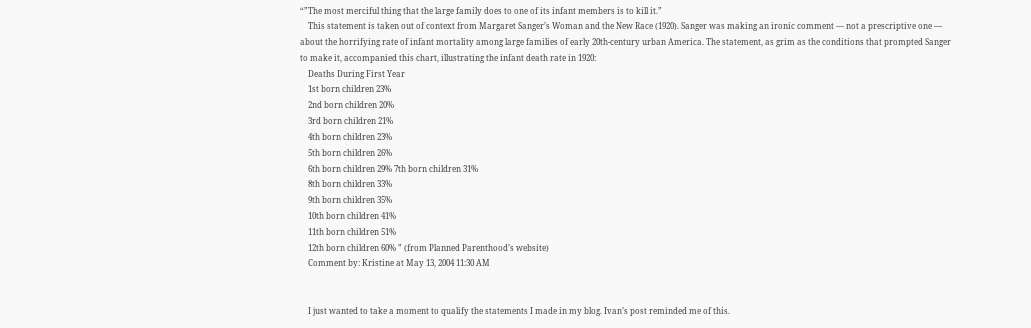“”The most merciful thing that the large family does to one of its infant members is to kill it.”
    This statement is taken out of context from Margaret Sanger’s Woman and the New Race (1920). Sanger was making an ironic comment — not a prescriptive one — about the horrifying rate of infant mortality among large families of early 20th-century urban America. The statement, as grim as the conditions that prompted Sanger to make it, accompanied this chart, illustrating the infant death rate in 1920:
    Deaths During First Year
    1st born children 23%
    2nd born children 20%
    3rd born children 21%
    4th born children 23%
    5th born children 26%
    6th born children 29% 7th born children 31%
    8th born children 33%
    9th born children 35%
    10th born children 41%
    11th born children 51%
    12th born children 60% ” (from Planned Parenthood’s website)
    Comment by: Kristine at May 13, 2004 11:30 AM


    I just wanted to take a moment to qualify the statements I made in my blog. Ivan’s post reminded me of this.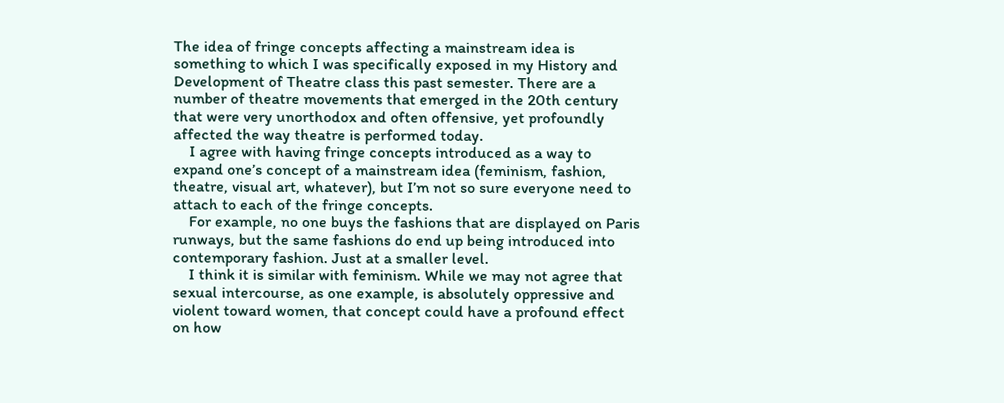The idea of fringe concepts affecting a mainstream idea is something to which I was specifically exposed in my History and Development of Theatre class this past semester. There are a number of theatre movements that emerged in the 20th century that were very unorthodox and often offensive, yet profoundly affected the way theatre is performed today.
    I agree with having fringe concepts introduced as a way to expand one’s concept of a mainstream idea (feminism, fashion, theatre, visual art, whatever), but I’m not so sure everyone need to attach to each of the fringe concepts.
    For example, no one buys the fashions that are displayed on Paris runways, but the same fashions do end up being introduced into contemporary fashion. Just at a smaller level.
    I think it is similar with feminism. While we may not agree that sexual intercourse, as one example, is absolutely oppressive and violent toward women, that concept could have a profound effect on how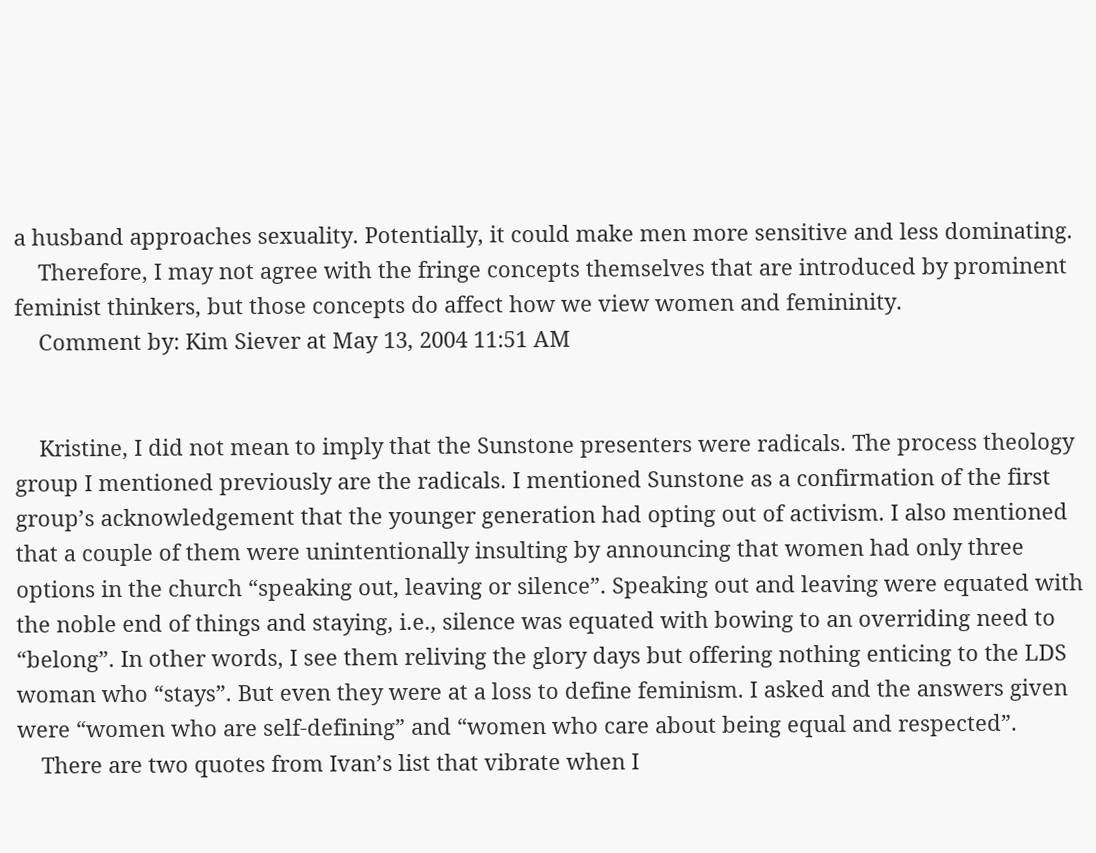a husband approaches sexuality. Potentially, it could make men more sensitive and less dominating.
    Therefore, I may not agree with the fringe concepts themselves that are introduced by prominent feminist thinkers, but those concepts do affect how we view women and femininity.
    Comment by: Kim Siever at May 13, 2004 11:51 AM


    Kristine, I did not mean to imply that the Sunstone presenters were radicals. The process theology group I mentioned previously are the radicals. I mentioned Sunstone as a confirmation of the first group’s acknowledgement that the younger generation had opting out of activism. I also mentioned that a couple of them were unintentionally insulting by announcing that women had only three options in the church “speaking out, leaving or silence”. Speaking out and leaving were equated with the noble end of things and staying, i.e., silence was equated with bowing to an overriding need to “belong”. In other words, I see them reliving the glory days but offering nothing enticing to the LDS woman who “stays”. But even they were at a loss to define feminism. I asked and the answers given were “women who are self-defining” and “women who care about being equal and respected”.
    There are two quotes from Ivan’s list that vibrate when I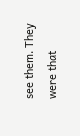see them. They were that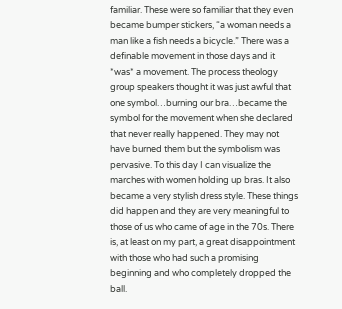familiar. These were so familiar that they even became bumper stickers, “a woman needs a man like a fish needs a bicycle.” There was a definable movement in those days and it *was* a movement. The process theology group speakers thought it was just awful that one symbol…burning our bra…became the symbol for the movement when she declared that never really happened. They may not have burned them but the symbolism was pervasive. To this day I can visualize the marches with women holding up bras. It also became a very stylish dress style. These things did happen and they are very meaningful to those of us who came of age in the 70s. There is, at least on my part, a great disappointment with those who had such a promising beginning and who completely dropped the ball.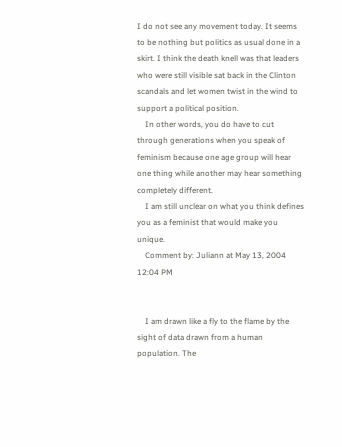I do not see any movement today. It seems to be nothing but politics as usual done in a skirt. I think the death knell was that leaders who were still visible sat back in the Clinton scandals and let women twist in the wind to support a political position.
    In other words, you do have to cut through generations when you speak of feminism because one age group will hear one thing while another may hear something completely different.
    I am still unclear on what you think defines you as a feminist that would make you unique.
    Comment by: Juliann at May 13, 2004 12:04 PM


    I am drawn like a fly to the flame by the sight of data drawn from a human population. The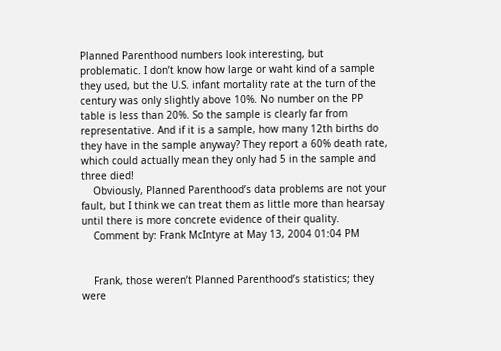Planned Parenthood numbers look interesting, but problematic. I don’t know how large or waht kind of a sample they used, but the U.S. infant mortality rate at the turn of the century was only slightly above 10%. No number on the PP table is less than 20%. So the sample is clearly far from representative. And if it is a sample, how many 12th births do they have in the sample anyway? They report a 60% death rate, which could actually mean they only had 5 in the sample and three died!
    Obviously, Planned Parenthood’s data problems are not your fault, but I think we can treat them as little more than hearsay until there is more concrete evidence of their quality.
    Comment by: Frank McIntyre at May 13, 2004 01:04 PM


    Frank, those weren’t Planned Parenthood’s statistics; they were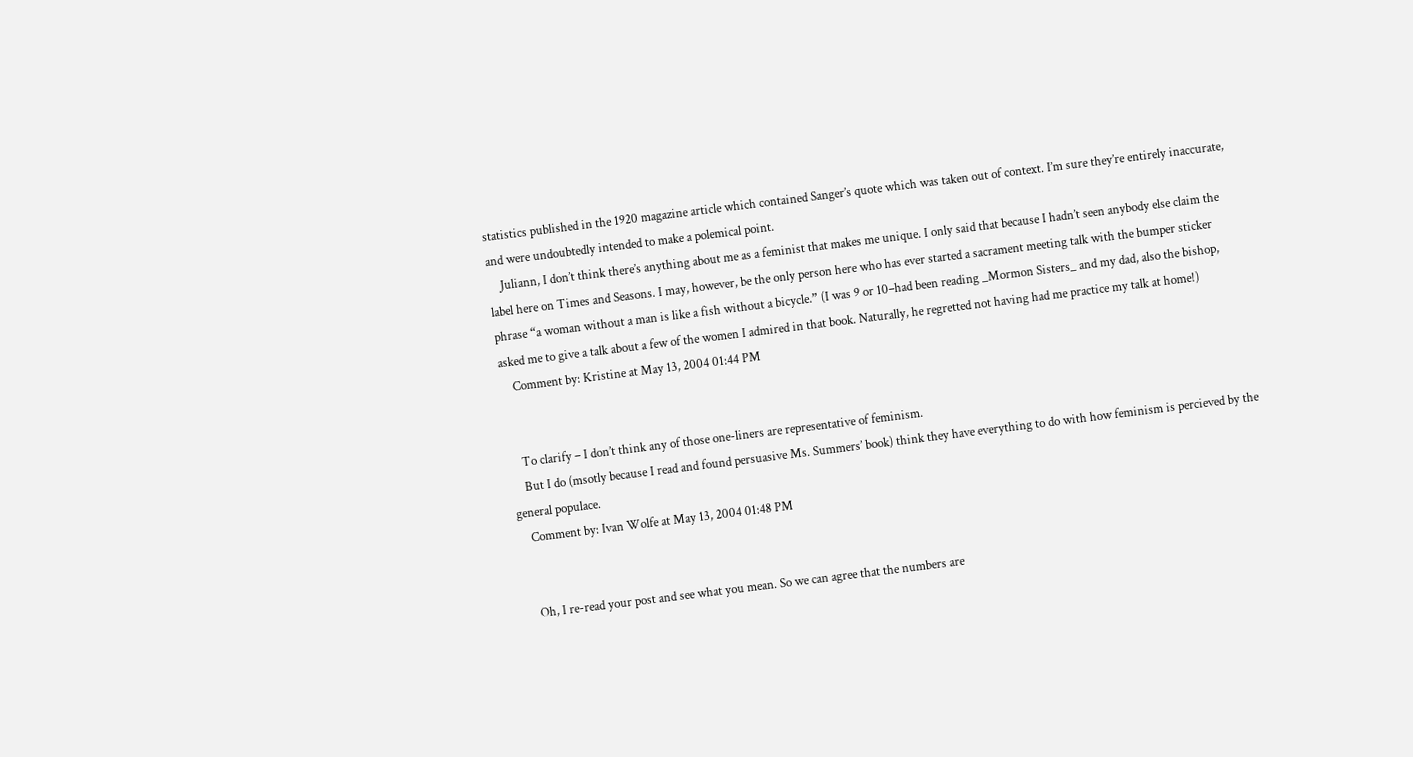statistics published in the 1920 magazine article which contained Sanger’s quote which was taken out of context. I’m sure they’re entirely inaccurate, and were undoubtedly intended to make a polemical point.
    Juliann, I don’t think there’s anything about me as a feminist that makes me unique. I only said that because I hadn’t seen anybody else claim the label here on Times and Seasons. I may, however, be the only person here who has ever started a sacrament meeting talk with the bumper sticker phrase “a woman without a man is like a fish without a bicycle.” (I was 9 or 10–had been reading _Mormon Sisters_ and my dad, also the bishop, asked me to give a talk about a few of the women I admired in that book. Naturally, he regretted not having had me practice my talk at home!)
    Comment by: Kristine at May 13, 2004 01:44 PM


    To clarify – I don’t think any of those one-liners are representative of feminism.
    But I do (msotly because I read and found persuasive Ms. Summers’ book) think they have everything to do with how feminism is percieved by the general populace.
    Comment by: Ivan Wolfe at May 13, 2004 01:48 PM


    Oh, I re-read your post and see what you mean. So we can agree that the numbers are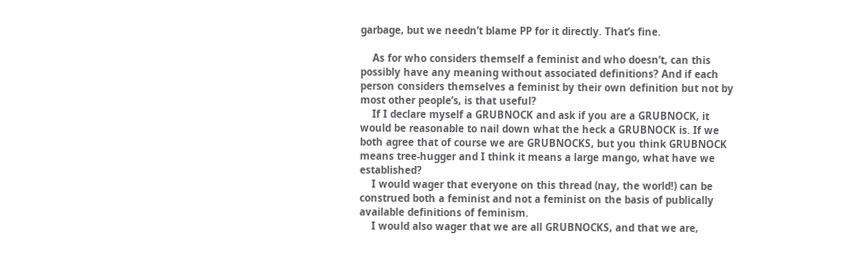garbage, but we needn’t blame PP for it directly. That’s fine.

    As for who considers themself a feminist and who doesn’t, can this possibly have any meaning without associated definitions? And if each person considers themselves a feminist by their own definition but not by most other people’s, is that useful?
    If I declare myself a GRUBNOCK and ask if you are a GRUBNOCK, it would be reasonable to nail down what the heck a GRUBNOCK is. If we both agree that of course we are GRUBNOCKS, but you think GRUBNOCK means tree-hugger and I think it means a large mango, what have we established?
    I would wager that everyone on this thread (nay, the world!) can be construed both a feminist and not a feminist on the basis of publically available definitions of feminism.
    I would also wager that we are all GRUBNOCKS, and that we are,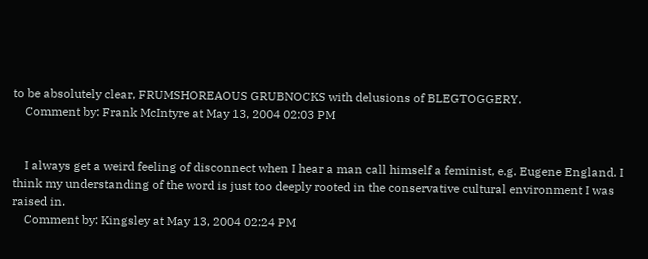to be absolutely clear, FRUMSHOREAOUS GRUBNOCKS with delusions of BLEGTOGGERY.
    Comment by: Frank McIntyre at May 13, 2004 02:03 PM


    I always get a weird feeling of disconnect when I hear a man call himself a feminist, e.g. Eugene England. I think my understanding of the word is just too deeply rooted in the conservative cultural environment I was raised in.
    Comment by: Kingsley at May 13, 2004 02:24 PM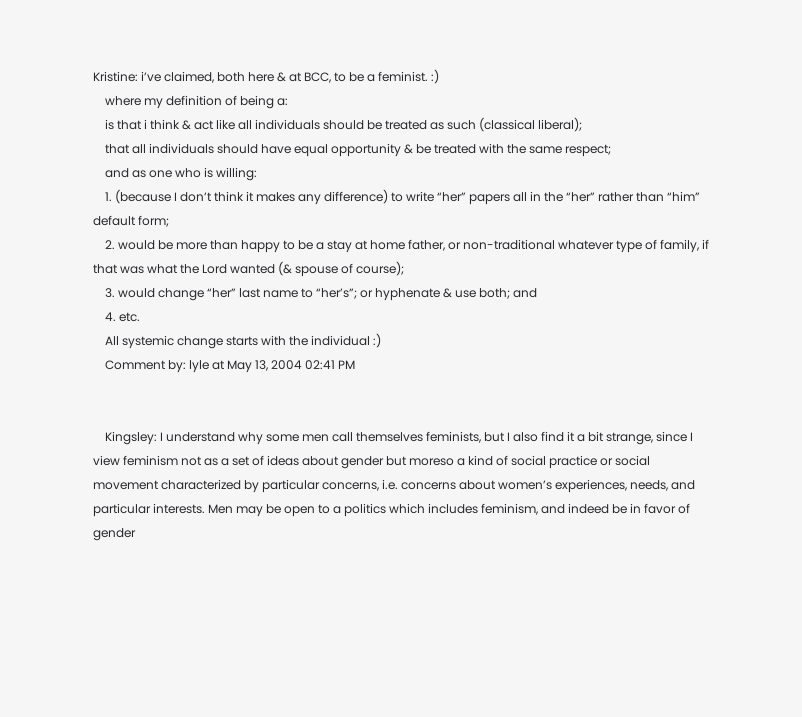Kristine: i’ve claimed, both here & at BCC, to be a feminist. :)
    where my definition of being a:
    is that i think & act like all individuals should be treated as such (classical liberal);
    that all individuals should have equal opportunity & be treated with the same respect;
    and as one who is willing:
    1. (because I don’t think it makes any difference) to write “her” papers all in the “her” rather than “him” default form;
    2. would be more than happy to be a stay at home father, or non-traditional whatever type of family, if that was what the Lord wanted (& spouse of course);
    3. would change “her” last name to “her’s”; or hyphenate & use both; and
    4. etc.
    All systemic change starts with the individual :)
    Comment by: lyle at May 13, 2004 02:41 PM


    Kingsley: I understand why some men call themselves feminists, but I also find it a bit strange, since I view feminism not as a set of ideas about gender but moreso a kind of social practice or social movement characterized by particular concerns, i.e. concerns about women’s experiences, needs, and particular interests. Men may be open to a politics which includes feminism, and indeed be in favor of gender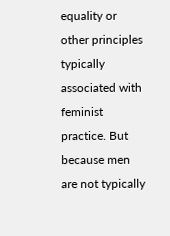equality or other principles typically associated with feminist practice. But because men are not typically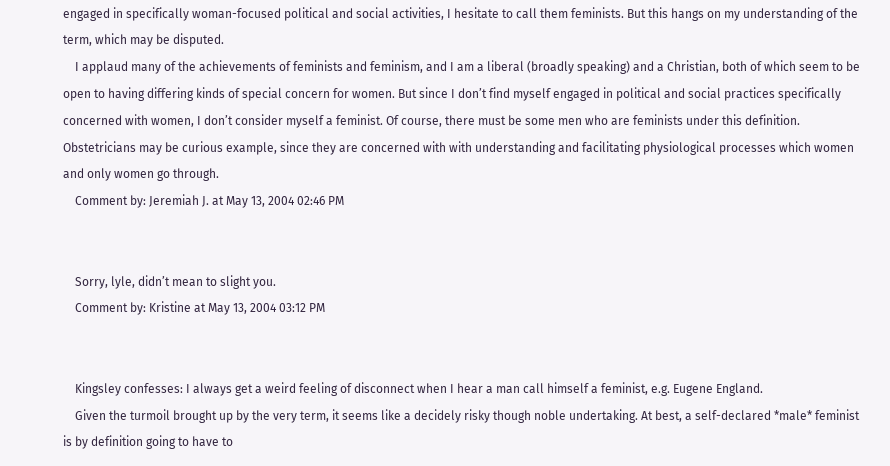engaged in specifically woman-focused political and social activities, I hesitate to call them feminists. But this hangs on my understanding of the term, which may be disputed.
    I applaud many of the achievements of feminists and feminism, and I am a liberal (broadly speaking) and a Christian, both of which seem to be open to having differing kinds of special concern for women. But since I don’t find myself engaged in political and social practices specifically concerned with women, I don’t consider myself a feminist. Of course, there must be some men who are feminists under this definition. Obstetricians may be curious example, since they are concerned with with understanding and facilitating physiological processes which women and only women go through.
    Comment by: Jeremiah J. at May 13, 2004 02:46 PM


    Sorry, lyle, didn’t mean to slight you.
    Comment by: Kristine at May 13, 2004 03:12 PM


    Kingsley confesses: I always get a weird feeling of disconnect when I hear a man call himself a feminist, e.g. Eugene England.
    Given the turmoil brought up by the very term, it seems like a decidely risky though noble undertaking. At best, a self-declared *male* feminist is by definition going to have to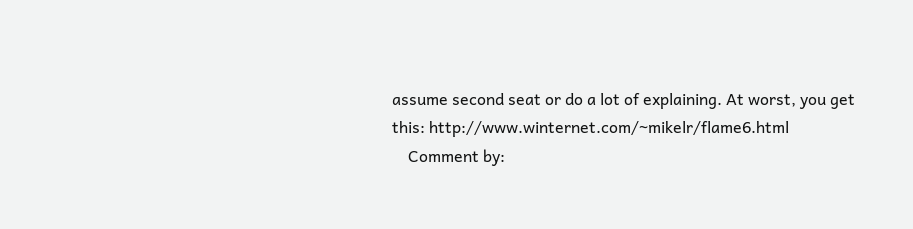assume second seat or do a lot of explaining. At worst, you get this: http://www.winternet.com/~mikelr/flame6.html
    Comment by: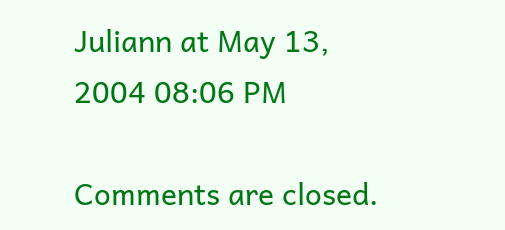Juliann at May 13, 2004 08:06 PM

Comments are closed.